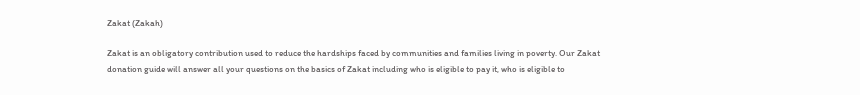Zakat (Zakah)

Zakat is an obligatory contribution used to reduce the hardships faced by communities and families living in poverty. Our Zakat donation guide will answer all your questions on the basics of Zakat including who is eligible to pay it, who is eligible to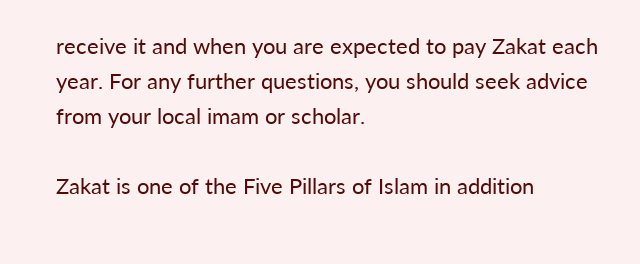receive it and when you are expected to pay Zakat each year. For any further questions, you should seek advice from your local imam or scholar.

Zakat is one of the Five Pillars of Islam in addition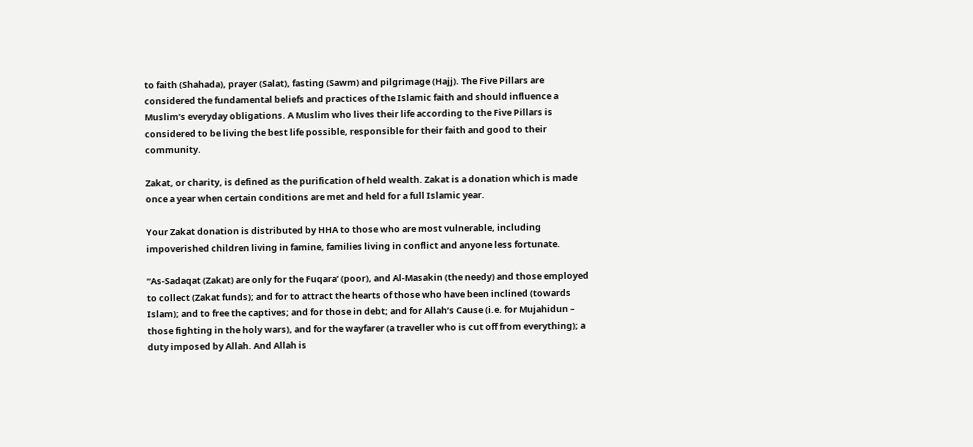to faith (Shahada), prayer (Salat), fasting (Sawm) and pilgrimage (Hajj). The Five Pillars are considered the fundamental beliefs and practices of the Islamic faith and should influence a Muslim’s everyday obligations. A Muslim who lives their life according to the Five Pillars is considered to be living the best life possible, responsible for their faith and good to their community.

Zakat, or charity, is defined as the purification of held wealth. Zakat is a donation which is made once a year when certain conditions are met and held for a full Islamic year.

Your Zakat donation is distributed by HHA to those who are most vulnerable, including impoverished children living in famine, families living in conflict and anyone less fortunate.

“As-Sadaqat (Zakat) are only for the Fuqara’ (poor), and Al-Masakin (the needy) and those employed to collect (Zakat funds); and for to attract the hearts of those who have been inclined (towards Islam); and to free the captives; and for those in debt; and for Allah’s Cause (i.e. for Mujahidun – those fighting in the holy wars), and for the wayfarer (a traveller who is cut off from everything); a duty imposed by Allah. And Allah is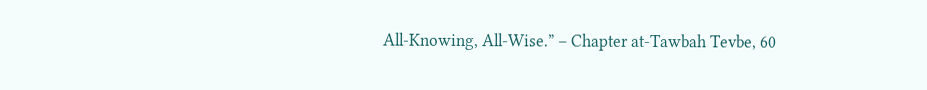All-Knowing, All-Wise.” – Chapter at-Tawbah Tevbe, 60